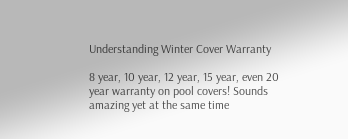Understanding Winter Cover Warranty

8 year, 10 year, 12 year, 15 year, even 20 year warranty on pool covers! Sounds amazing yet at the same time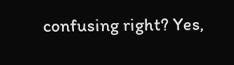confusing right? Yes,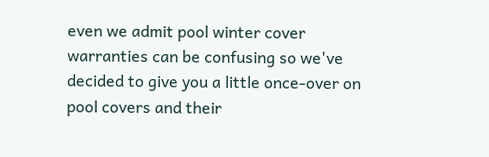even we admit pool winter cover warranties can be confusing so we've decided to give you a little once-over on pool covers and their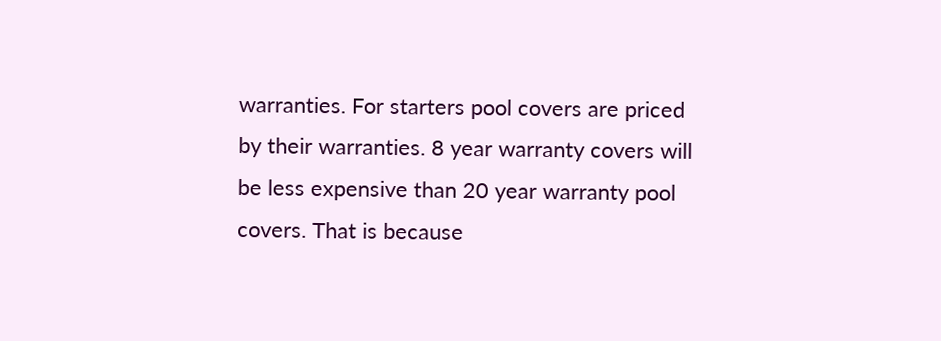warranties. For starters pool covers are priced by their warranties. 8 year warranty covers will be less expensive than 20 year warranty pool covers. That is because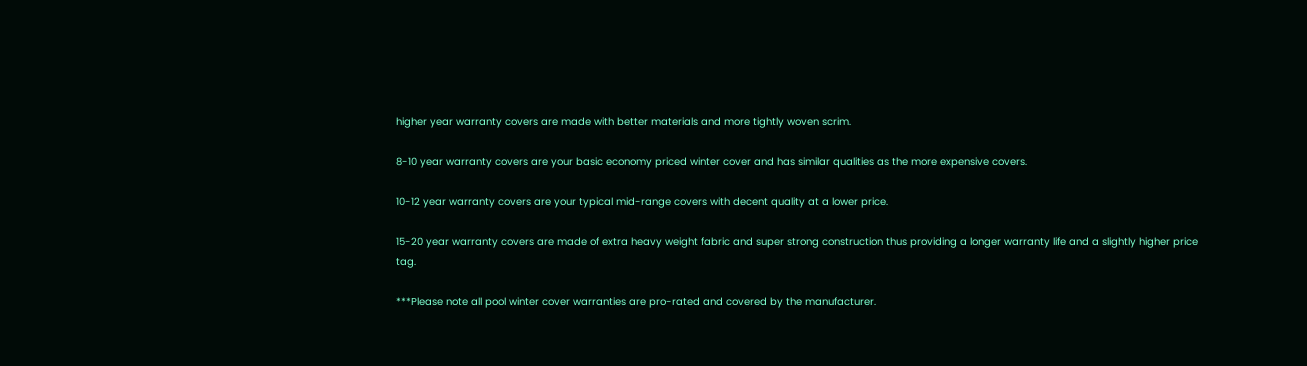higher year warranty covers are made with better materials and more tightly woven scrim.

8-10 year warranty covers are your basic economy priced winter cover and has similar qualities as the more expensive covers.

10-12 year warranty covers are your typical mid-range covers with decent quality at a lower price.

15-20 year warranty covers are made of extra heavy weight fabric and super strong construction thus providing a longer warranty life and a slightly higher price tag.

***Please note all pool winter cover warranties are pro-rated and covered by the manufacturer.